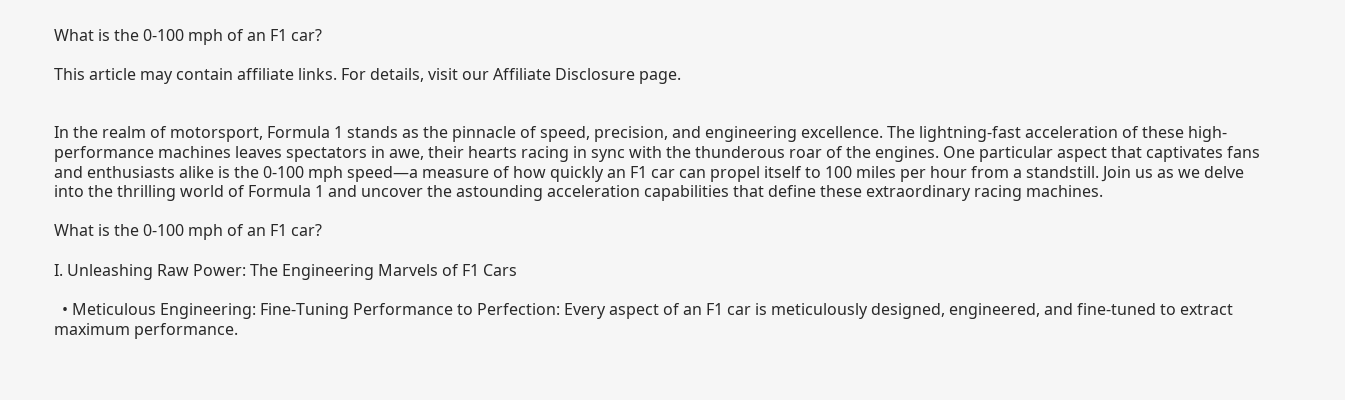What is the 0-100 mph of an F1 car?

This article may contain affiliate links. For details, visit our Affiliate Disclosure page.


In the realm of motorsport, Formula 1 stands as the pinnacle of speed, precision, and engineering excellence. The lightning-fast acceleration of these high-performance machines leaves spectators in awe, their hearts racing in sync with the thunderous roar of the engines. One particular aspect that captivates fans and enthusiasts alike is the 0-100 mph speed—a measure of how quickly an F1 car can propel itself to 100 miles per hour from a standstill. Join us as we delve into the thrilling world of Formula 1 and uncover the astounding acceleration capabilities that define these extraordinary racing machines.

What is the 0-100 mph of an F1 car?

I. Unleashing Raw Power: The Engineering Marvels of F1 Cars

  • Meticulous Engineering: Fine-Tuning Performance to Perfection: Every aspect of an F1 car is meticulously designed, engineered, and fine-tuned to extract maximum performance.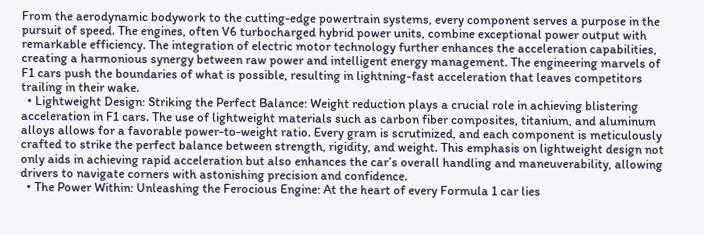From the aerodynamic bodywork to the cutting-edge powertrain systems, every component serves a purpose in the pursuit of speed. The engines, often V6 turbocharged hybrid power units, combine exceptional power output with remarkable efficiency. The integration of electric motor technology further enhances the acceleration capabilities, creating a harmonious synergy between raw power and intelligent energy management. The engineering marvels of F1 cars push the boundaries of what is possible, resulting in lightning-fast acceleration that leaves competitors trailing in their wake.
  • Lightweight Design: Striking the Perfect Balance: Weight reduction plays a crucial role in achieving blistering acceleration in F1 cars. The use of lightweight materials such as carbon fiber composites, titanium, and aluminum alloys allows for a favorable power-to-weight ratio. Every gram is scrutinized, and each component is meticulously crafted to strike the perfect balance between strength, rigidity, and weight. This emphasis on lightweight design not only aids in achieving rapid acceleration but also enhances the car’s overall handling and maneuverability, allowing drivers to navigate corners with astonishing precision and confidence.
  • The Power Within: Unleashing the Ferocious Engine: At the heart of every Formula 1 car lies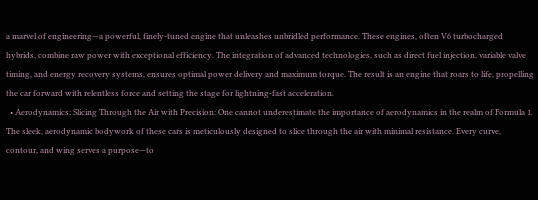a marvel of engineering—a powerful, finely-tuned engine that unleashes unbridled performance. These engines, often V6 turbocharged hybrids, combine raw power with exceptional efficiency. The integration of advanced technologies, such as direct fuel injection, variable valve timing, and energy recovery systems, ensures optimal power delivery and maximum torque. The result is an engine that roars to life, propelling the car forward with relentless force and setting the stage for lightning-fast acceleration.
  • Aerodynamics: Slicing Through the Air with Precision: One cannot underestimate the importance of aerodynamics in the realm of Formula 1. The sleek, aerodynamic bodywork of these cars is meticulously designed to slice through the air with minimal resistance. Every curve, contour, and wing serves a purpose—to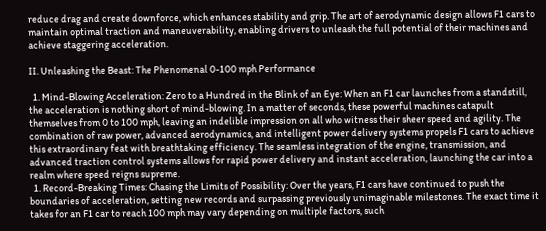reduce drag and create downforce, which enhances stability and grip. The art of aerodynamic design allows F1 cars to maintain optimal traction and maneuverability, enabling drivers to unleash the full potential of their machines and achieve staggering acceleration.

II. Unleashing the Beast: The Phenomenal 0-100 mph Performance

  1. Mind-Blowing Acceleration: Zero to a Hundred in the Blink of an Eye: When an F1 car launches from a standstill, the acceleration is nothing short of mind-blowing. In a matter of seconds, these powerful machines catapult themselves from 0 to 100 mph, leaving an indelible impression on all who witness their sheer speed and agility. The combination of raw power, advanced aerodynamics, and intelligent power delivery systems propels F1 cars to achieve this extraordinary feat with breathtaking efficiency. The seamless integration of the engine, transmission, and advanced traction control systems allows for rapid power delivery and instant acceleration, launching the car into a realm where speed reigns supreme.
  1. Record-Breaking Times: Chasing the Limits of Possibility: Over the years, F1 cars have continued to push the boundaries of acceleration, setting new records and surpassing previously unimaginable milestones. The exact time it takes for an F1 car to reach 100 mph may vary depending on multiple factors, such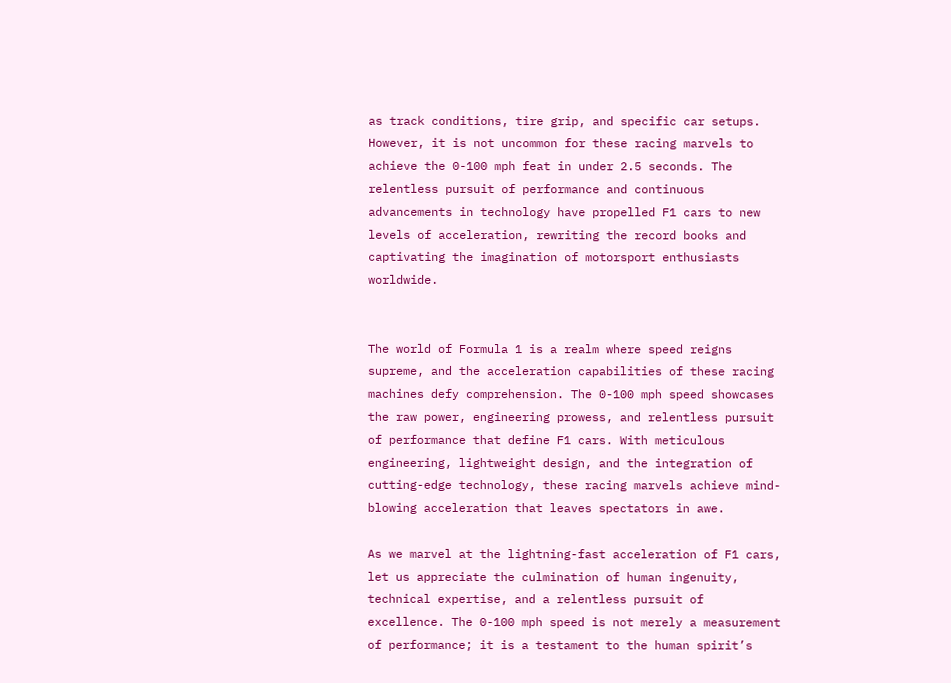as track conditions, tire grip, and specific car setups. However, it is not uncommon for these racing marvels to achieve the 0-100 mph feat in under 2.5 seconds. The relentless pursuit of performance and continuous advancements in technology have propelled F1 cars to new levels of acceleration, rewriting the record books and captivating the imagination of motorsport enthusiasts worldwide.


The world of Formula 1 is a realm where speed reigns supreme, and the acceleration capabilities of these racing machines defy comprehension. The 0-100 mph speed showcases the raw power, engineering prowess, and relentless pursuit of performance that define F1 cars. With meticulous engineering, lightweight design, and the integration of cutting-edge technology, these racing marvels achieve mind-blowing acceleration that leaves spectators in awe.

As we marvel at the lightning-fast acceleration of F1 cars, let us appreciate the culmination of human ingenuity, technical expertise, and a relentless pursuit of excellence. The 0-100 mph speed is not merely a measurement of performance; it is a testament to the human spirit’s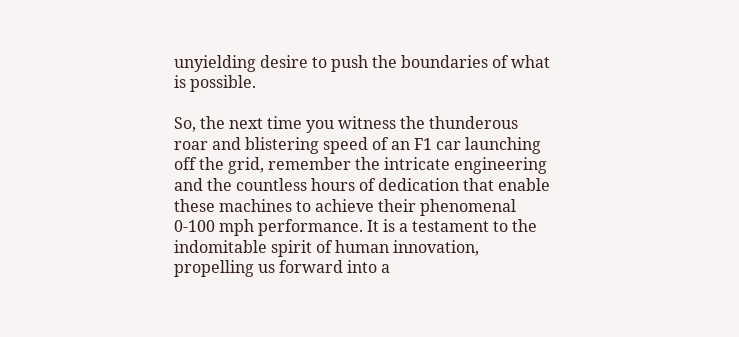unyielding desire to push the boundaries of what is possible.

So, the next time you witness the thunderous roar and blistering speed of an F1 car launching off the grid, remember the intricate engineering and the countless hours of dedication that enable these machines to achieve their phenomenal 0-100 mph performance. It is a testament to the indomitable spirit of human innovation, propelling us forward into a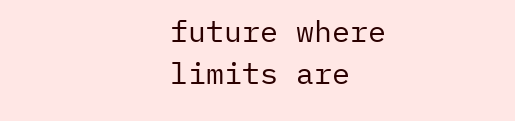future where limits are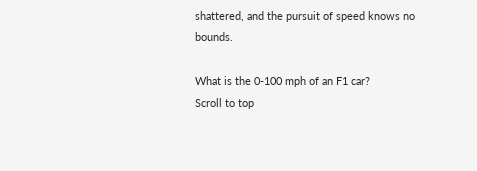shattered, and the pursuit of speed knows no bounds.

What is the 0-100 mph of an F1 car?
Scroll to top